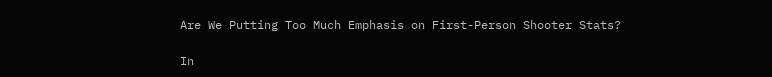Are We Putting Too Much Emphasis on First-Person Shooter Stats?

In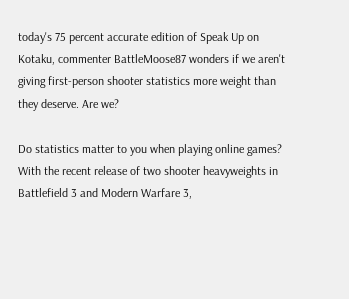today's 75 percent accurate edition of Speak Up on Kotaku, commenter BattleMoose87 wonders if we aren't giving first-person shooter statistics more weight than they deserve. Are we?

Do statistics matter to you when playing online games? With the recent release of two shooter heavyweights in Battlefield 3 and Modern Warfare 3,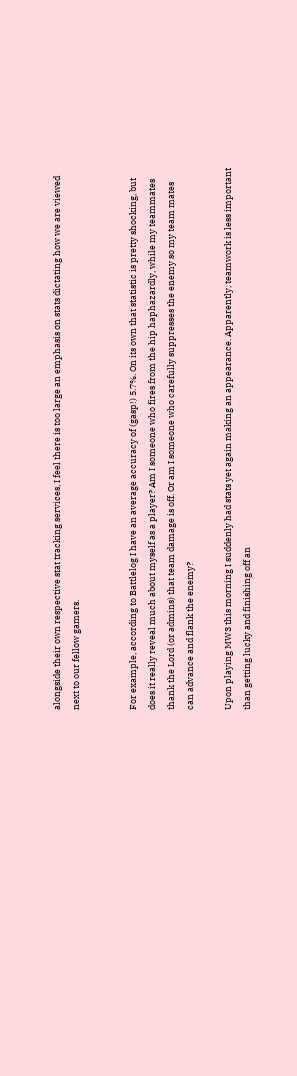alongside their own respective stat tracking services, I feel there is too large an emphasis on stats dictating how we are viewed next to our fellow gamers.


For example, according to Battlelog I have an average accuracy of (gasp!) 5.7%. On its own that statistic is pretty shocking, but does it really reveal much about myself as a player? Am I someone who fires from the hip haphazardly, while my teammates thank the Lord (or admins) that team damage is off. Or am I someone who carefully suppresses the enemy so my team mates can advance and flank the enemy?

Upon playing MW3 this morning I suddenly had stats yet again making an appearance. Apparently, teamwork is less important than getting lucky and finishing off an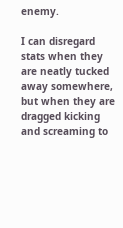enemy.

I can disregard stats when they are neatly tucked away somewhere, but when they are dragged kicking and screaming to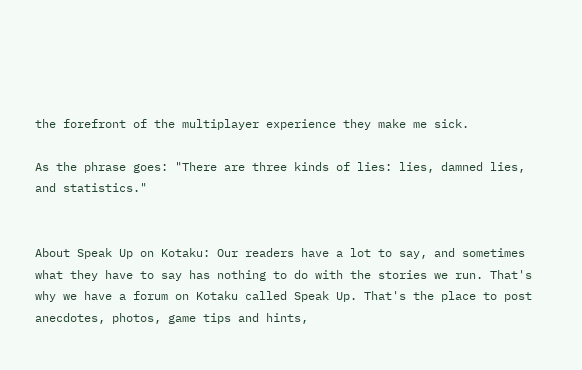the forefront of the multiplayer experience they make me sick.

As the phrase goes: "There are three kinds of lies: lies, damned lies, and statistics."


About Speak Up on Kotaku: Our readers have a lot to say, and sometimes what they have to say has nothing to do with the stories we run. That's why we have a forum on Kotaku called Speak Up. That's the place to post anecdotes, photos, game tips and hints,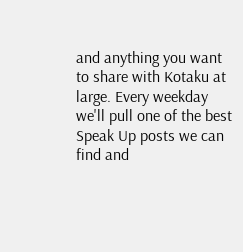and anything you want to share with Kotaku at large. Every weekday we'll pull one of the best Speak Up posts we can find and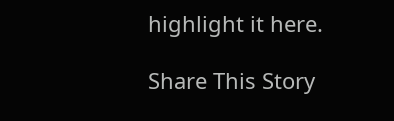highlight it here.

Share This Story